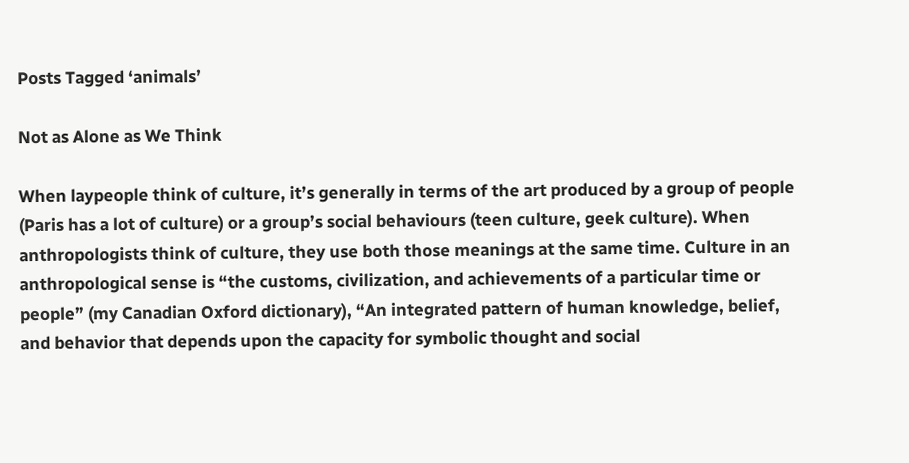Posts Tagged ‘animals’

Not as Alone as We Think

When laypeople think of culture, it’s generally in terms of the art produced by a group of people (Paris has a lot of culture) or a group’s social behaviours (teen culture, geek culture). When anthropologists think of culture, they use both those meanings at the same time. Culture in an anthropological sense is “the customs, civilization, and achievements of a particular time or people” (my Canadian Oxford dictionary), “An integrated pattern of human knowledge, belief, and behavior that depends upon the capacity for symbolic thought and social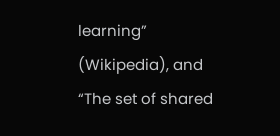learning” (Wikipedia), and “The set of shared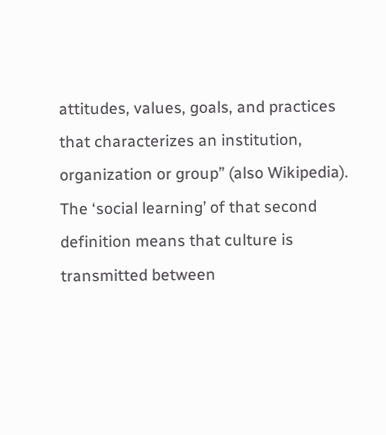attitudes, values, goals, and practices that characterizes an institution, organization or group” (also Wikipedia). The ‘social learning’ of that second definition means that culture is transmitted between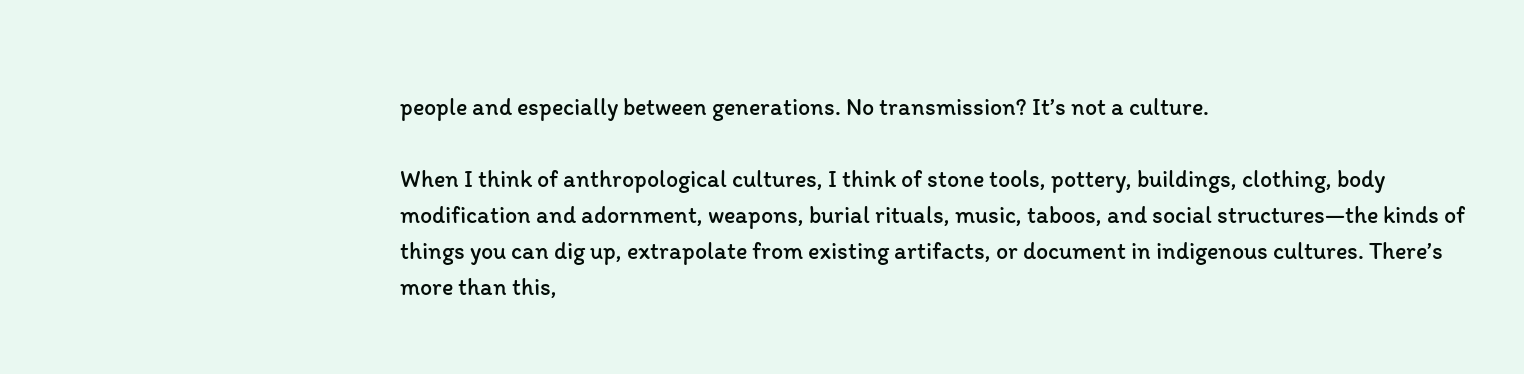people and especially between generations. No transmission? It’s not a culture.

When I think of anthropological cultures, I think of stone tools, pottery, buildings, clothing, body modification and adornment, weapons, burial rituals, music, taboos, and social structures—the kinds of things you can dig up, extrapolate from existing artifacts, or document in indigenous cultures. There’s more than this,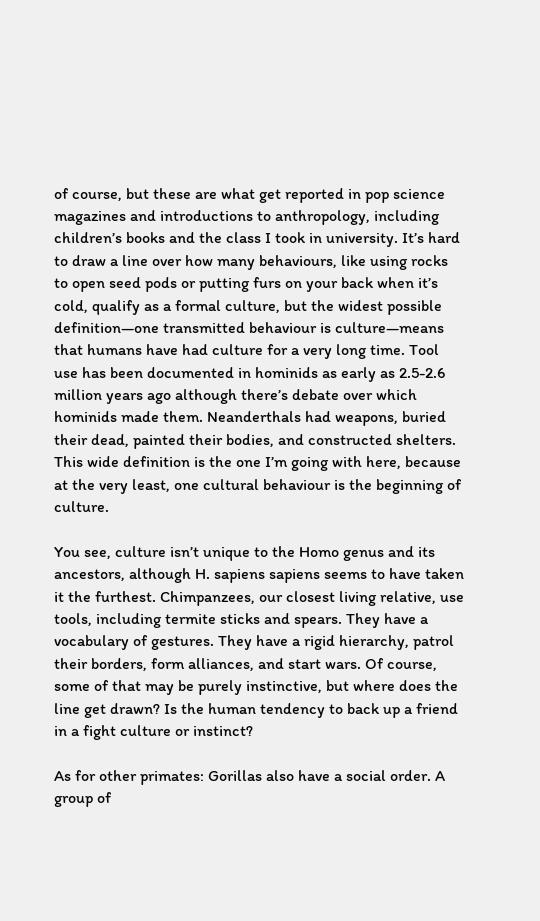of course, but these are what get reported in pop science magazines and introductions to anthropology, including children’s books and the class I took in university. It’s hard to draw a line over how many behaviours, like using rocks to open seed pods or putting furs on your back when it’s cold, qualify as a formal culture, but the widest possible definition—one transmitted behaviour is culture—means that humans have had culture for a very long time. Tool use has been documented in hominids as early as 2.5-2.6 million years ago although there’s debate over which hominids made them. Neanderthals had weapons, buried their dead, painted their bodies, and constructed shelters. This wide definition is the one I’m going with here, because at the very least, one cultural behaviour is the beginning of culture.

You see, culture isn’t unique to the Homo genus and its ancestors, although H. sapiens sapiens seems to have taken it the furthest. Chimpanzees, our closest living relative, use tools, including termite sticks and spears. They have a vocabulary of gestures. They have a rigid hierarchy, patrol their borders, form alliances, and start wars. Of course, some of that may be purely instinctive, but where does the line get drawn? Is the human tendency to back up a friend in a fight culture or instinct?

As for other primates: Gorillas also have a social order. A group of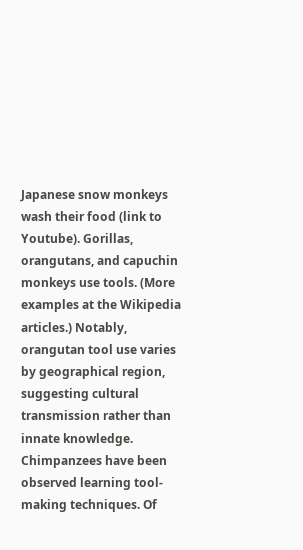Japanese snow monkeys wash their food (link to Youtube). Gorillas, orangutans, and capuchin monkeys use tools. (More examples at the Wikipedia articles.) Notably, orangutan tool use varies by geographical region, suggesting cultural transmission rather than innate knowledge. Chimpanzees have been observed learning tool-making techniques. Of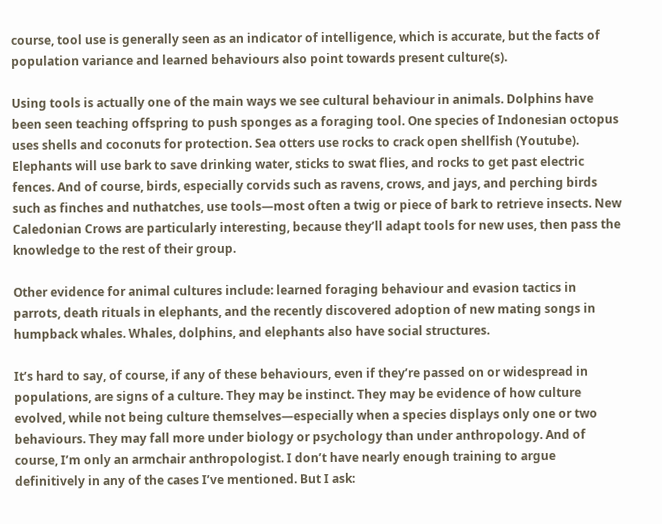course, tool use is generally seen as an indicator of intelligence, which is accurate, but the facts of population variance and learned behaviours also point towards present culture(s).

Using tools is actually one of the main ways we see cultural behaviour in animals. Dolphins have been seen teaching offspring to push sponges as a foraging tool. One species of Indonesian octopus uses shells and coconuts for protection. Sea otters use rocks to crack open shellfish (Youtube). Elephants will use bark to save drinking water, sticks to swat flies, and rocks to get past electric fences. And of course, birds, especially corvids such as ravens, crows, and jays, and perching birds such as finches and nuthatches, use tools—most often a twig or piece of bark to retrieve insects. New Caledonian Crows are particularly interesting, because they’ll adapt tools for new uses, then pass the knowledge to the rest of their group.

Other evidence for animal cultures include: learned foraging behaviour and evasion tactics in parrots, death rituals in elephants, and the recently discovered adoption of new mating songs in humpback whales. Whales, dolphins, and elephants also have social structures.

It’s hard to say, of course, if any of these behaviours, even if they’re passed on or widespread in populations, are signs of a culture. They may be instinct. They may be evidence of how culture evolved, while not being culture themselves—especially when a species displays only one or two behaviours. They may fall more under biology or psychology than under anthropology. And of course, I’m only an armchair anthropologist. I don’t have nearly enough training to argue definitively in any of the cases I’ve mentioned. But I ask: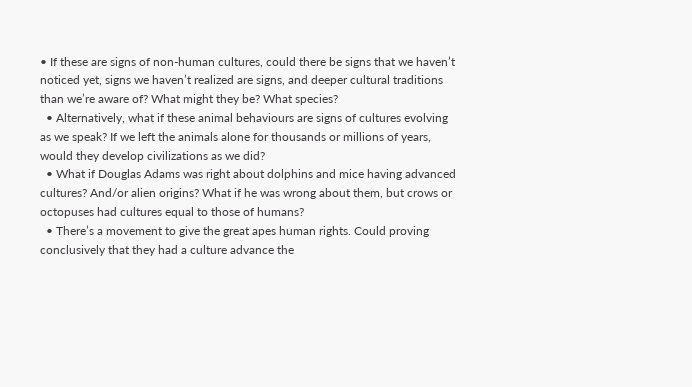• If these are signs of non-human cultures, could there be signs that we haven’t noticed yet, signs we haven’t realized are signs, and deeper cultural traditions than we’re aware of? What might they be? What species?
  • Alternatively, what if these animal behaviours are signs of cultures evolving as we speak? If we left the animals alone for thousands or millions of years, would they develop civilizations as we did?
  • What if Douglas Adams was right about dolphins and mice having advanced cultures? And/or alien origins? What if he was wrong about them, but crows or octopuses had cultures equal to those of humans?
  • There’s a movement to give the great apes human rights. Could proving conclusively that they had a culture advance the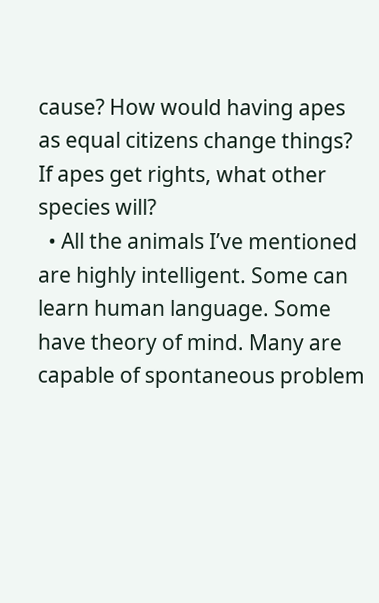cause? How would having apes as equal citizens change things? If apes get rights, what other species will?
  • All the animals I’ve mentioned are highly intelligent. Some can learn human language. Some have theory of mind. Many are capable of spontaneous problem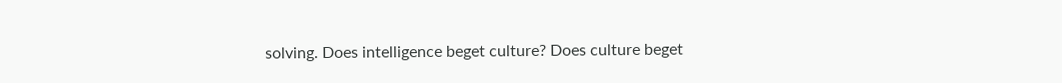solving. Does intelligence beget culture? Does culture beget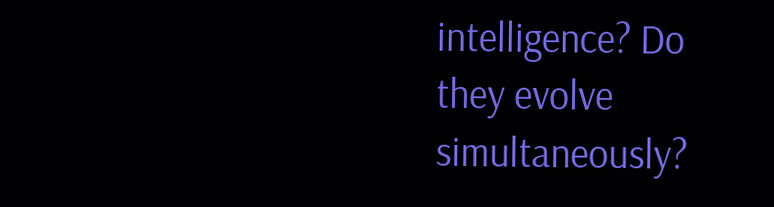intelligence? Do they evolve simultaneously?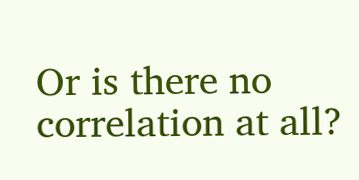Or is there no correlation at all?